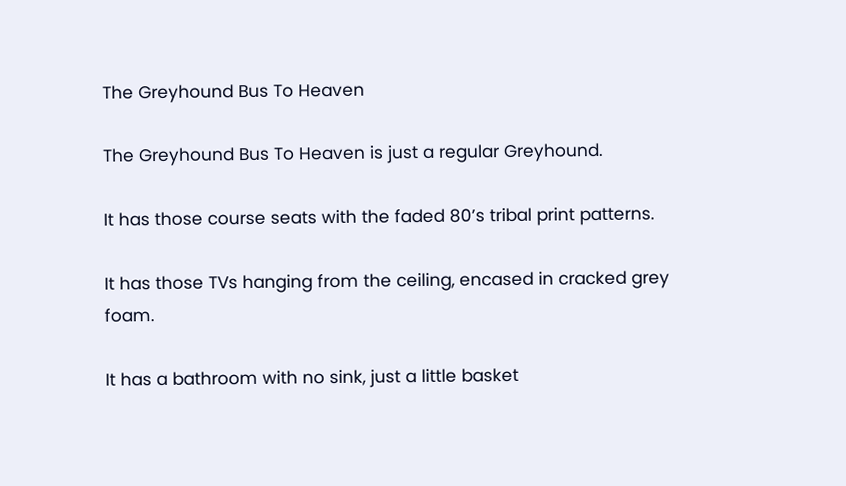The Greyhound Bus To Heaven

The Greyhound Bus To Heaven is just a regular Greyhound.

It has those course seats with the faded 80’s tribal print patterns.

It has those TVs hanging from the ceiling, encased in cracked grey foam.

It has a bathroom with no sink, just a little basket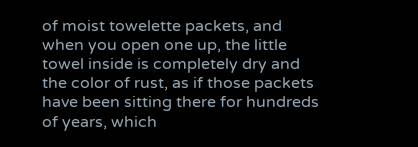of moist towelette packets, and when you open one up, the little towel inside is completely dry and the color of rust, as if those packets have been sitting there for hundreds of years, which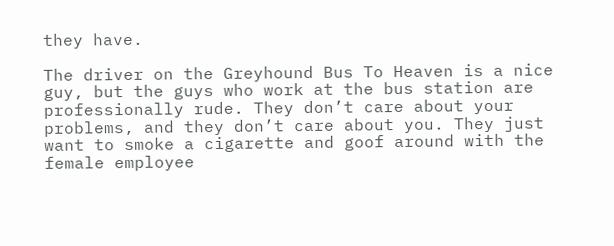they have.

The driver on the Greyhound Bus To Heaven is a nice guy, but the guys who work at the bus station are professionally rude. They don’t care about your problems, and they don’t care about you. They just want to smoke a cigarette and goof around with the female employee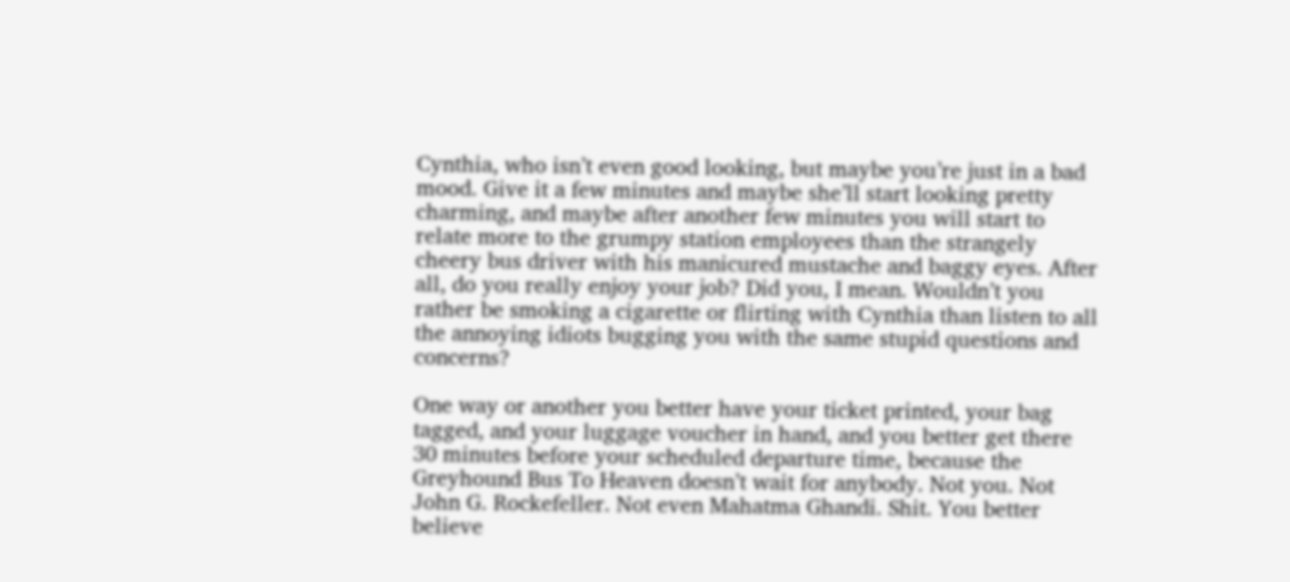Cynthia, who isn’t even good looking, but maybe you’re just in a bad mood. Give it a few minutes and maybe she’ll start looking pretty charming, and maybe after another few minutes you will start to relate more to the grumpy station employees than the strangely cheery bus driver with his manicured mustache and baggy eyes. After all, do you really enjoy your job? Did you, I mean. Wouldn’t you rather be smoking a cigarette or flirting with Cynthia than listen to all the annoying idiots bugging you with the same stupid questions and concerns?

One way or another you better have your ticket printed, your bag tagged, and your luggage voucher in hand, and you better get there 30 minutes before your scheduled departure time, because the Greyhound Bus To Heaven doesn’t wait for anybody. Not you. Not John G. Rockefeller. Not even Mahatma Ghandi. Shit. You better believe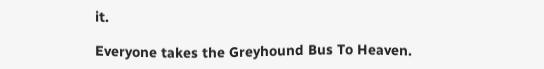it.

Everyone takes the Greyhound Bus To Heaven.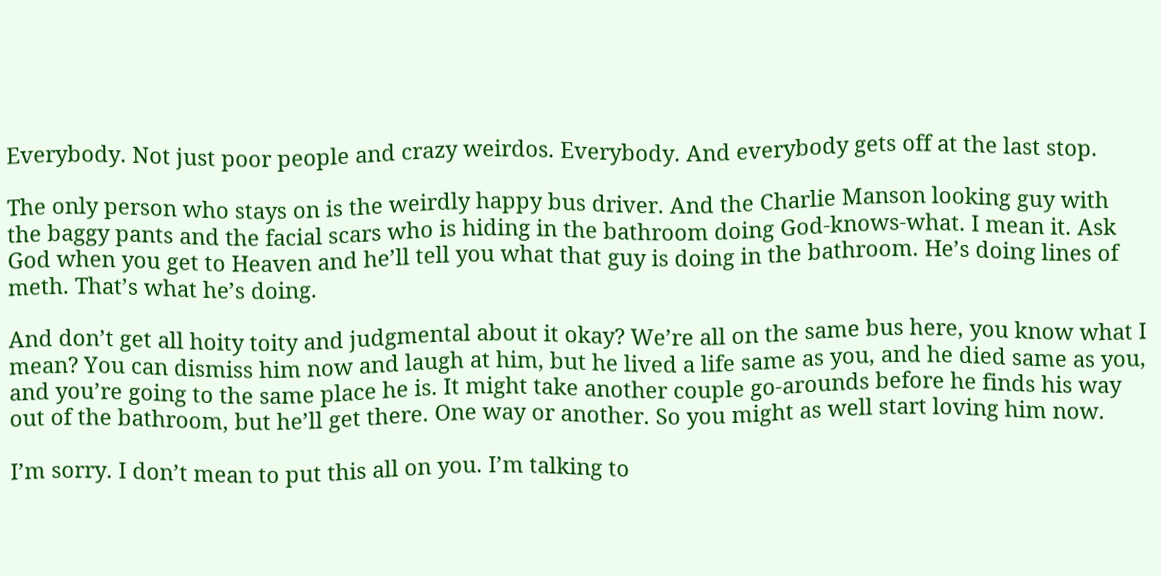Everybody. Not just poor people and crazy weirdos. Everybody. And everybody gets off at the last stop.

The only person who stays on is the weirdly happy bus driver. And the Charlie Manson looking guy with the baggy pants and the facial scars who is hiding in the bathroom doing God-knows-what. I mean it. Ask God when you get to Heaven and he’ll tell you what that guy is doing in the bathroom. He’s doing lines of meth. That’s what he’s doing.

And don’t get all hoity toity and judgmental about it okay? We’re all on the same bus here, you know what I mean? You can dismiss him now and laugh at him, but he lived a life same as you, and he died same as you, and you’re going to the same place he is. It might take another couple go-arounds before he finds his way out of the bathroom, but he’ll get there. One way or another. So you might as well start loving him now.

I’m sorry. I don’t mean to put this all on you. I’m talking to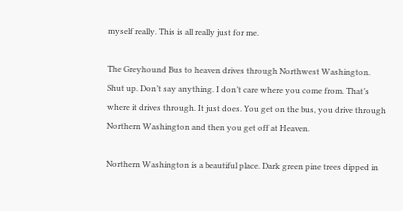myself really. This is all really just for me.

The Greyhound Bus to heaven drives through Northwest Washington. Shut up. Don’t say anything. I don’t care where you come from. That’s where it drives through. It just does. You get on the bus, you drive through Northern Washington and then you get off at Heaven.

Northern Washington is a beautiful place. Dark green pine trees dipped in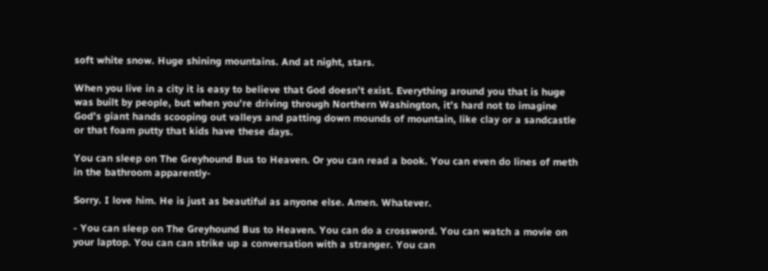soft white snow. Huge shining mountains. And at night, stars.

When you live in a city it is easy to believe that God doesn’t exist. Everything around you that is huge was built by people, but when you’re driving through Northern Washington, it’s hard not to imagine God’s giant hands scooping out valleys and patting down mounds of mountain, like clay or a sandcastle or that foam putty that kids have these days.

You can sleep on The Greyhound Bus to Heaven. Or you can read a book. You can even do lines of meth in the bathroom apparently-

Sorry. I love him. He is just as beautiful as anyone else. Amen. Whatever.

- You can sleep on The Greyhound Bus to Heaven. You can do a crossword. You can watch a movie on your laptop. You can can strike up a conversation with a stranger. You can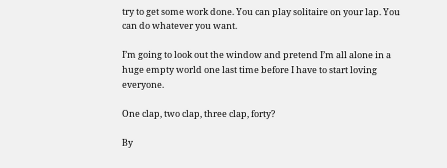try to get some work done. You can play solitaire on your lap. You can do whatever you want.

I’m going to look out the window and pretend I’m all alone in a huge empty world one last time before I have to start loving everyone.

One clap, two clap, three clap, forty?

By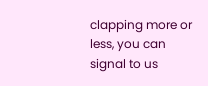clapping more or less, you can signal to us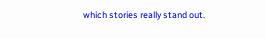which stories really stand out.